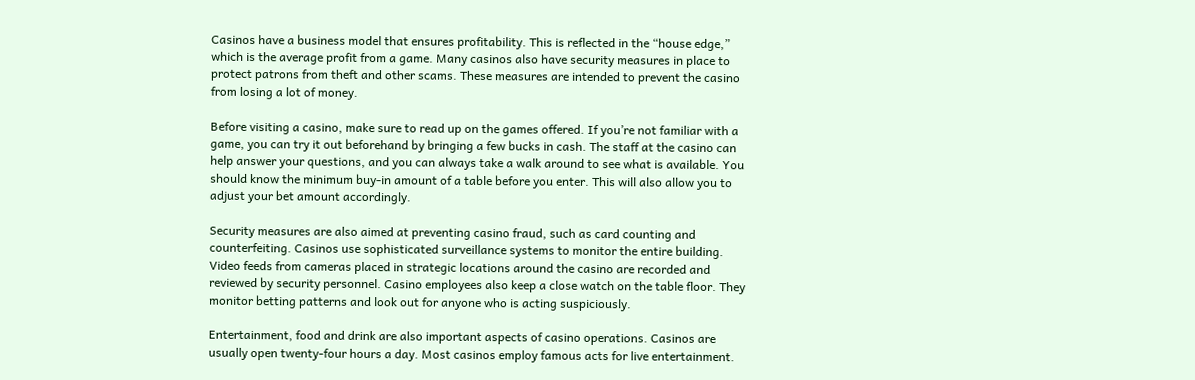Casinos have a business model that ensures profitability. This is reflected in the “house edge,” which is the average profit from a game. Many casinos also have security measures in place to protect patrons from theft and other scams. These measures are intended to prevent the casino from losing a lot of money.

Before visiting a casino, make sure to read up on the games offered. If you’re not familiar with a game, you can try it out beforehand by bringing a few bucks in cash. The staff at the casino can help answer your questions, and you can always take a walk around to see what is available. You should know the minimum buy-in amount of a table before you enter. This will also allow you to adjust your bet amount accordingly.

Security measures are also aimed at preventing casino fraud, such as card counting and counterfeiting. Casinos use sophisticated surveillance systems to monitor the entire building. Video feeds from cameras placed in strategic locations around the casino are recorded and reviewed by security personnel. Casino employees also keep a close watch on the table floor. They monitor betting patterns and look out for anyone who is acting suspiciously.

Entertainment, food and drink are also important aspects of casino operations. Casinos are usually open twenty-four hours a day. Most casinos employ famous acts for live entertainment.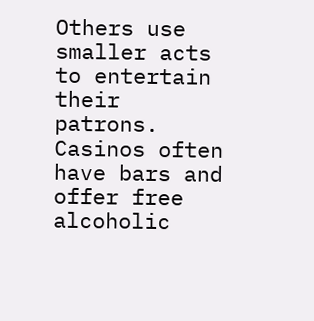Others use smaller acts to entertain their patrons. Casinos often have bars and offer free alcoholic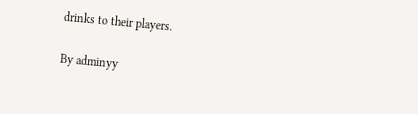drinks to their players.

By adminyy